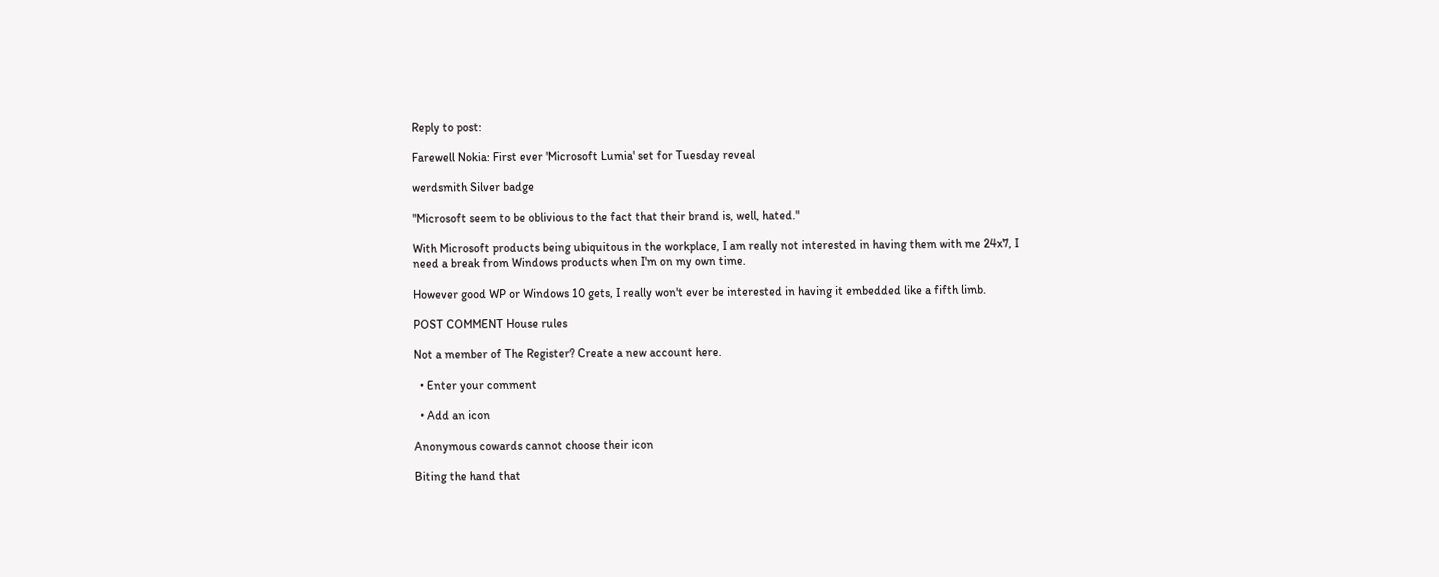Reply to post:

Farewell Nokia: First ever 'Microsoft Lumia' set for Tuesday reveal

werdsmith Silver badge

"Microsoft seem to be oblivious to the fact that their brand is, well, hated."

With Microsoft products being ubiquitous in the workplace, I am really not interested in having them with me 24x7, I need a break from Windows products when I'm on my own time.

However good WP or Windows 10 gets, I really won't ever be interested in having it embedded like a fifth limb.

POST COMMENT House rules

Not a member of The Register? Create a new account here.

  • Enter your comment

  • Add an icon

Anonymous cowards cannot choose their icon

Biting the hand that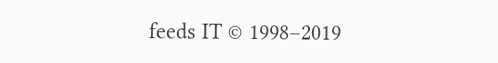feeds IT © 1998–2019